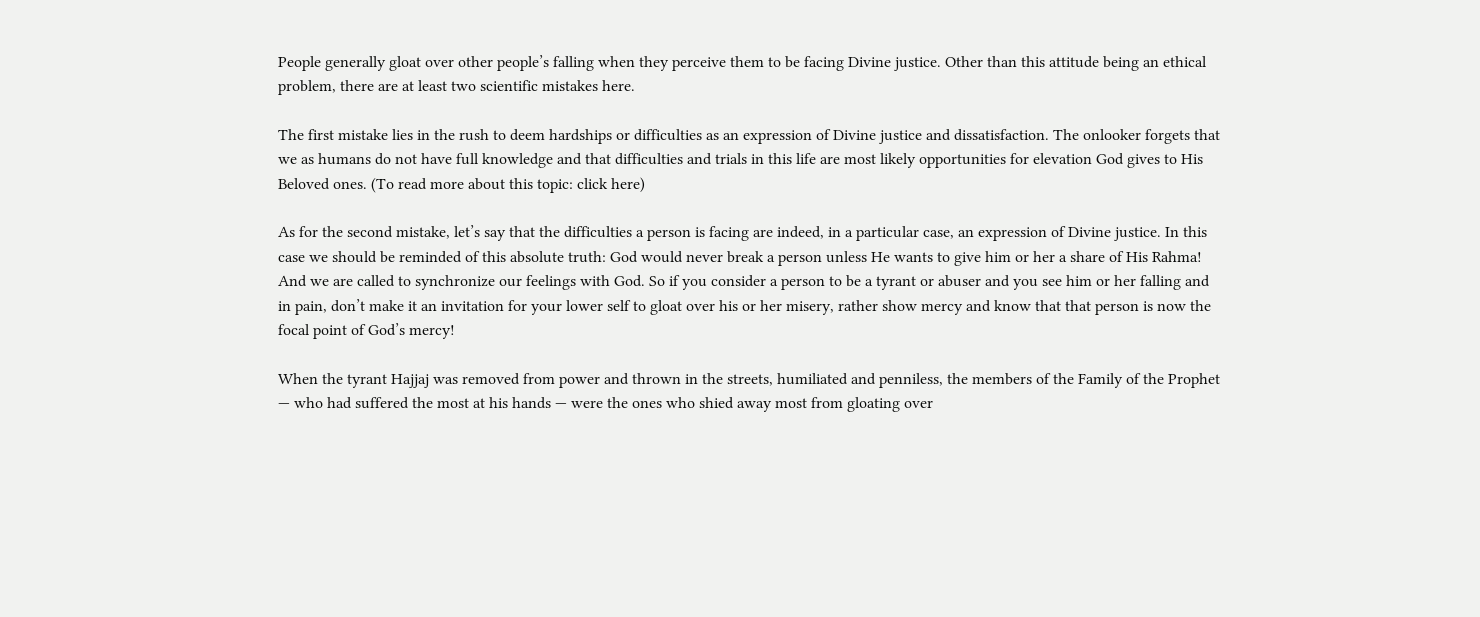People generally gloat over other people’s falling when they perceive them to be facing Divine justice. Other than this attitude being an ethical problem, there are at least two scientific mistakes here.

The first mistake lies in the rush to deem hardships or difficulties as an expression of Divine justice and dissatisfaction. The onlooker forgets that we as humans do not have full knowledge and that difficulties and trials in this life are most likely opportunities for elevation God gives to His Beloved ones. (To read more about this topic: click here)

As for the second mistake, let’s say that the difficulties a person is facing are indeed, in a particular case, an expression of Divine justice. In this case we should be reminded of this absolute truth: God would never break a person unless He wants to give him or her a share of His Rahma! And we are called to synchronize our feelings with God. So if you consider a person to be a tyrant or abuser and you see him or her falling and in pain, don’t make it an invitation for your lower self to gloat over his or her misery, rather show mercy and know that that person is now the focal point of God’s mercy!

When the tyrant Hajjaj was removed from power and thrown in the streets, humiliated and penniless, the members of the Family of the Prophet — who had suffered the most at his hands — were the ones who shied away most from gloating over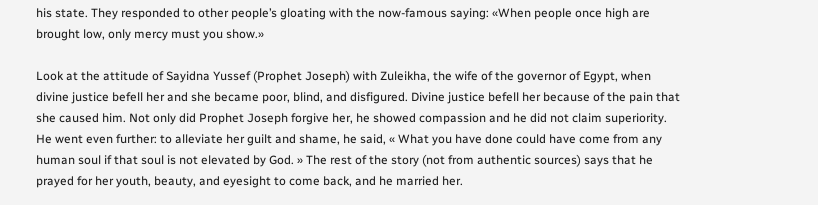his state. They responded to other people’s gloating with the now-famous saying: «When people once high are brought low, only mercy must you show.»

Look at the attitude of Sayidna Yussef (Prophet Joseph) with Zuleikha, the wife of the governor of Egypt, when divine justice befell her and she became poor, blind, and disfigured. Divine justice befell her because of the pain that she caused him. Not only did Prophet Joseph forgive her, he showed compassion and he did not claim superiority. He went even further: to alleviate her guilt and shame, he said, « What you have done could have come from any human soul if that soul is not elevated by God. » The rest of the story (not from authentic sources) says that he prayed for her youth, beauty, and eyesight to come back, and he married her.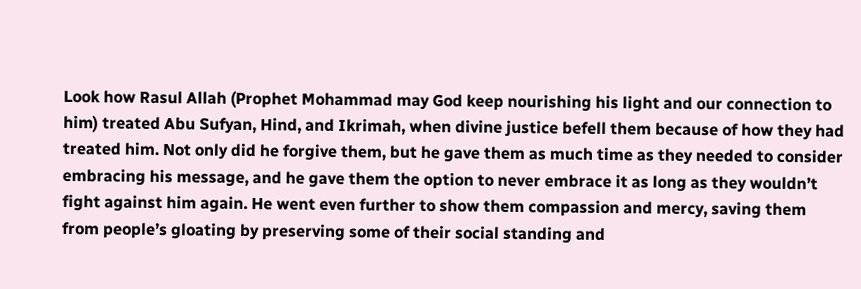Look how Rasul Allah (Prophet Mohammad may God keep nourishing his light and our connection to him) treated Abu Sufyan, Hind, and Ikrimah, when divine justice befell them because of how they had treated him. Not only did he forgive them, but he gave them as much time as they needed to consider embracing his message, and he gave them the option to never embrace it as long as they wouldn’t fight against him again. He went even further to show them compassion and mercy, saving them from people’s gloating by preserving some of their social standing and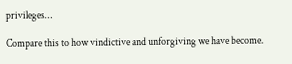privileges…

Compare this to how vindictive and unforgiving we have become.